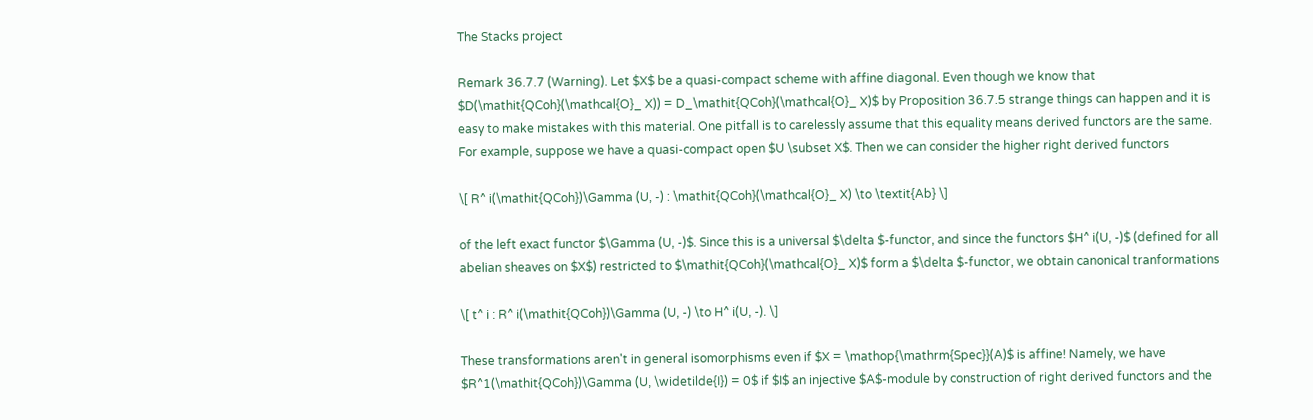The Stacks project

Remark 36.7.7 (Warning). Let $X$ be a quasi-compact scheme with affine diagonal. Even though we know that $D(\mathit{QCoh}(\mathcal{O}_ X)) = D_\mathit{QCoh}(\mathcal{O}_ X)$ by Proposition 36.7.5 strange things can happen and it is easy to make mistakes with this material. One pitfall is to carelessly assume that this equality means derived functors are the same. For example, suppose we have a quasi-compact open $U \subset X$. Then we can consider the higher right derived functors

\[ R^ i(\mathit{QCoh})\Gamma (U, -) : \mathit{QCoh}(\mathcal{O}_ X) \to \textit{Ab} \]

of the left exact functor $\Gamma (U, -)$. Since this is a universal $\delta $-functor, and since the functors $H^ i(U, -)$ (defined for all abelian sheaves on $X$) restricted to $\mathit{QCoh}(\mathcal{O}_ X)$ form a $\delta $-functor, we obtain canonical tranformations

\[ t^ i : R^ i(\mathit{QCoh})\Gamma (U, -) \to H^ i(U, -). \]

These transformations aren't in general isomorphisms even if $X = \mathop{\mathrm{Spec}}(A)$ is affine! Namely, we have $R^1(\mathit{QCoh})\Gamma (U, \widetilde{I}) = 0$ if $I$ an injective $A$-module by construction of right derived functors and the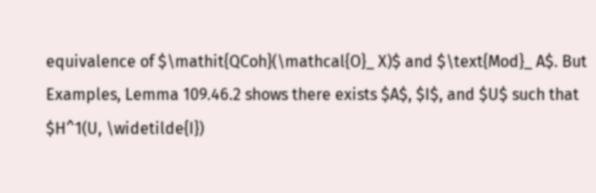equivalence of $\mathit{QCoh}(\mathcal{O}_ X)$ and $\text{Mod}_ A$. But Examples, Lemma 109.46.2 shows there exists $A$, $I$, and $U$ such that $H^1(U, \widetilde{I})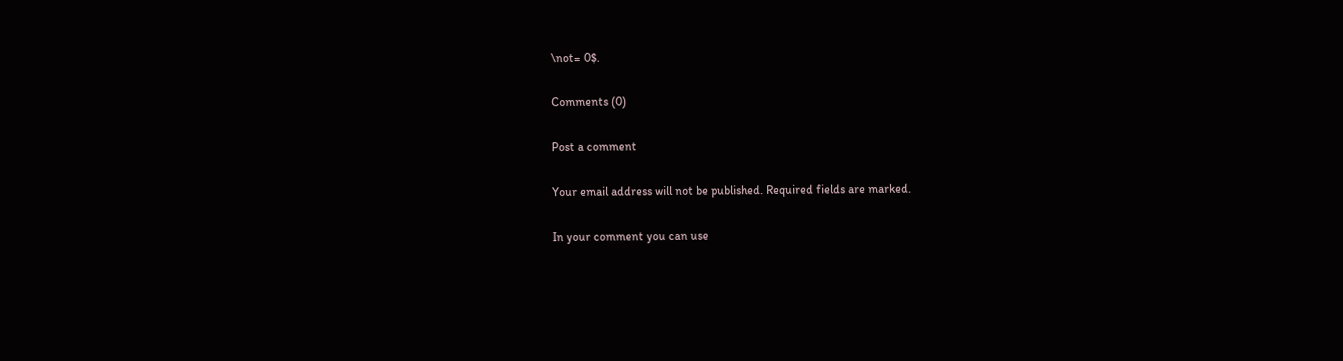\not= 0$.

Comments (0)

Post a comment

Your email address will not be published. Required fields are marked.

In your comment you can use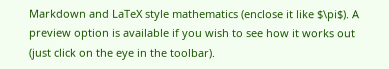Markdown and LaTeX style mathematics (enclose it like $\pi$). A preview option is available if you wish to see how it works out (just click on the eye in the toolbar).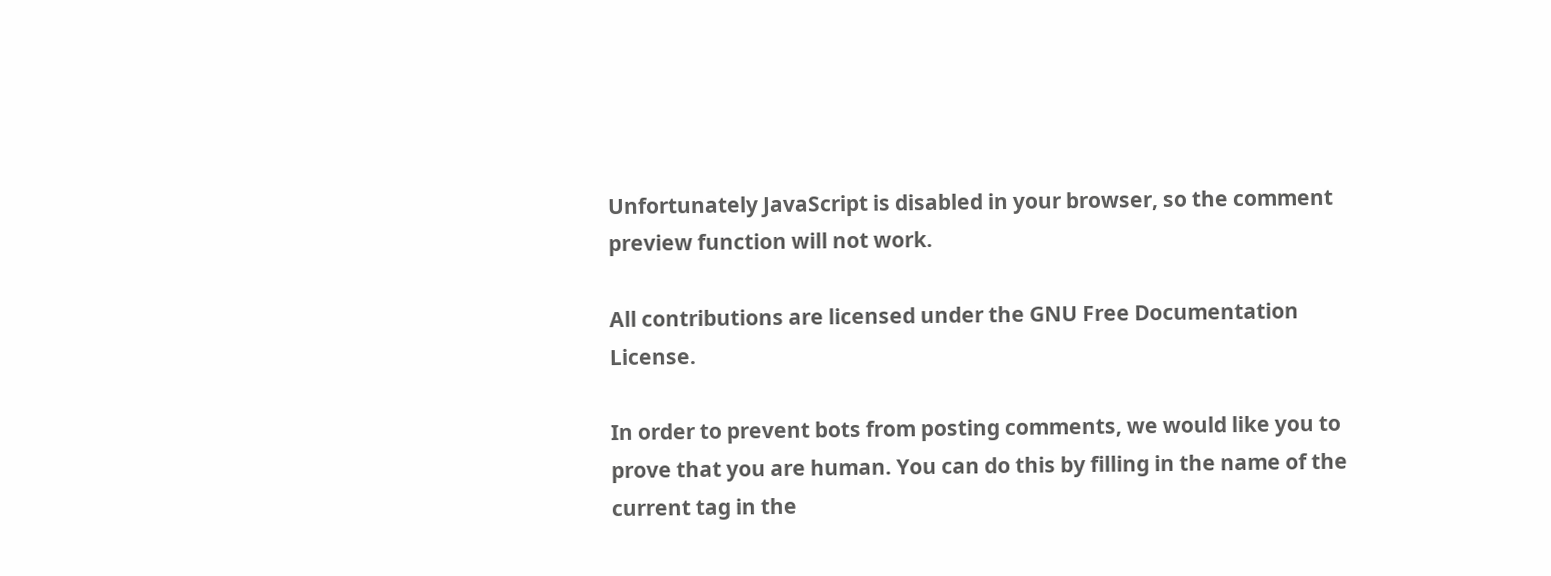Unfortunately JavaScript is disabled in your browser, so the comment preview function will not work.

All contributions are licensed under the GNU Free Documentation License.

In order to prevent bots from posting comments, we would like you to prove that you are human. You can do this by filling in the name of the current tag in the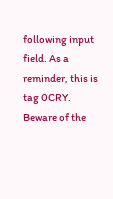following input field. As a reminder, this is tag 0CRY. Beware of the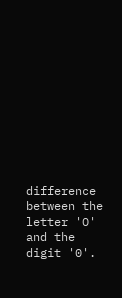difference between the letter 'O' and the digit '0'.